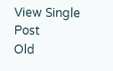View Single Post
Old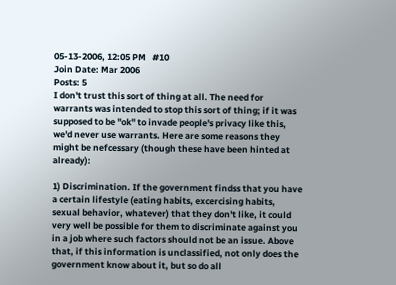05-13-2006, 12:05 PM   #10
Join Date: Mar 2006
Posts: 5
I don't trust this sort of thing at all. The need for warrants was intended to stop this sort of thing; if it was supposed to be "ok" to invade people's privacy like this, we'd never use warrants. Here are some reasons they might be nefcessary (though these have been hinted at already):

1) Discrimination. If the government findss that you have a certain lifestyle (eating habits, excercising habits, sexual behavior, whatever) that they don't like, it could very well be possible for them to discriminate against you in a job where such factors should not be an issue. Above that, if this information is unclassified, not only does the government know about it, but so do all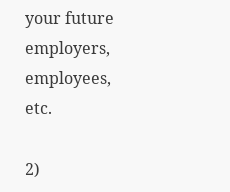your future employers, employees, etc.

2)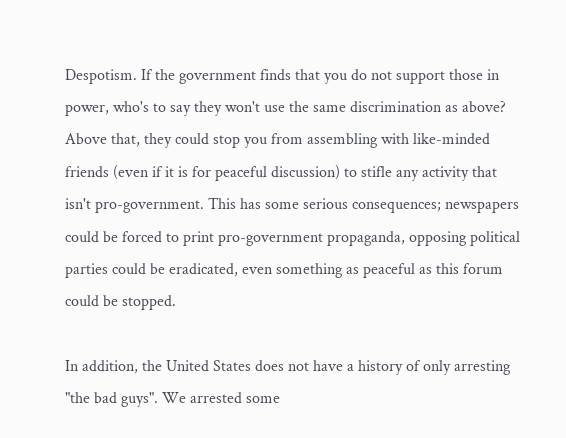Despotism. If the government finds that you do not support those in power, who's to say they won't use the same discrimination as above? Above that, they could stop you from assembling with like-minded friends (even if it is for peaceful discussion) to stifle any activity that isn't pro-government. This has some serious consequences; newspapers could be forced to print pro-government propaganda, opposing political parties could be eradicated, even something as peaceful as this forum could be stopped.

In addition, the United States does not have a history of only arresting "the bad guys". We arrested some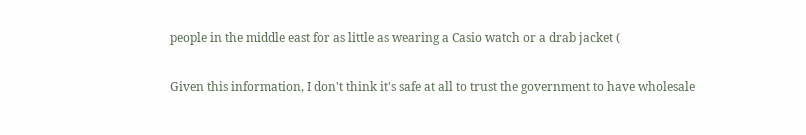people in the middle east for as little as wearing a Casio watch or a drab jacket (

Given this information, I don't think it's safe at all to trust the government to have wholesale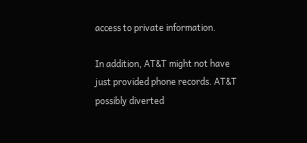access to private information.

In addition, AT&T might not have just provided phone records. AT&T possibly diverted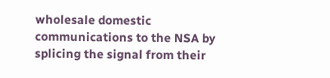wholesale domestic communications to the NSA by splicing the signal from their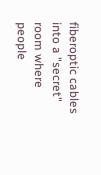fiberoptic cables into a "secret" room where people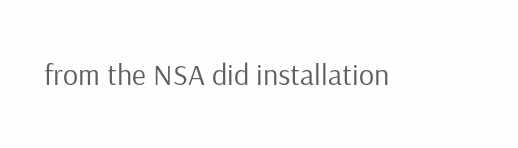from the NSA did installation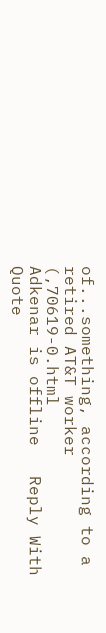of...something, according to a retired AT&T worker (,70619-0.html
Adkenar is offline   Reply With Quote